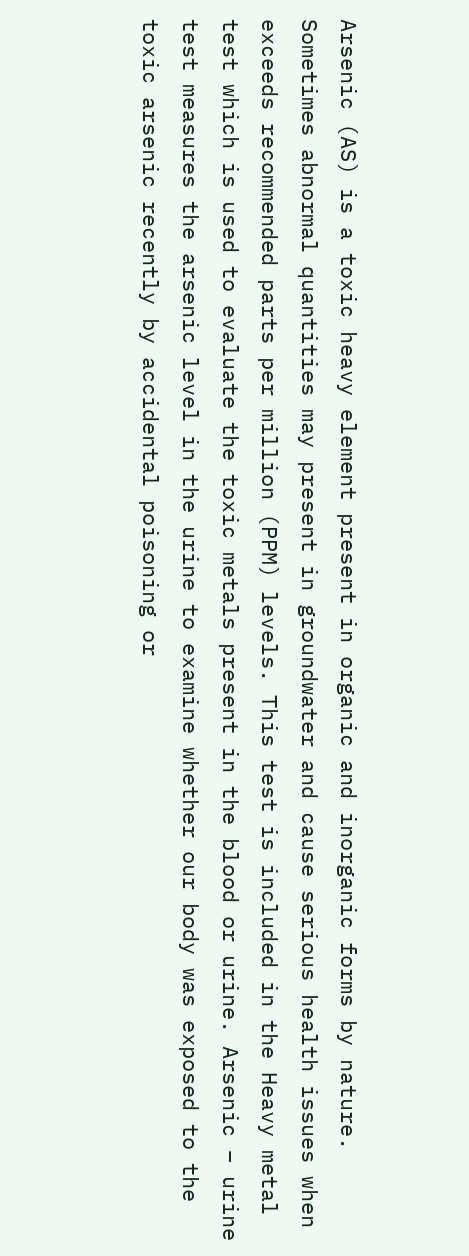Arsenic (AS) is a toxic heavy element present in organic and inorganic forms by nature. Sometimes abnormal quantities may present in groundwater and cause serious health issues when exceeds recommended parts per million (PPM) levels. This test is included in the Heavy metal test which is used to evaluate the toxic metals present in the blood or urine. Arsenic – urine test measures the arsenic level in the urine to examine whether our body was exposed to the toxic arsenic recently by accidental poisoning or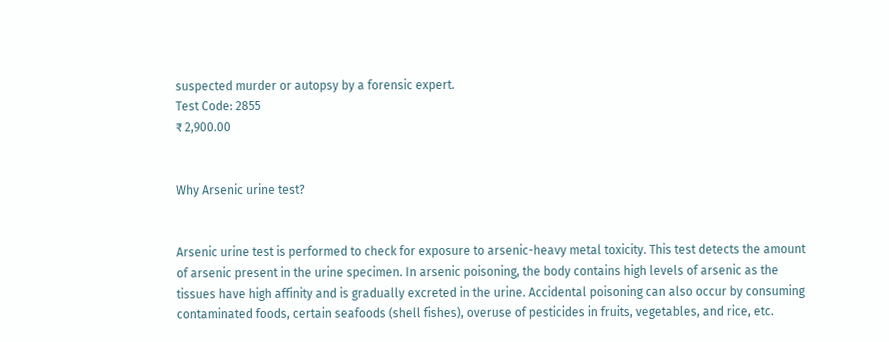suspected murder or autopsy by a forensic expert.
Test Code: 2855
₹ 2,900.00


Why Arsenic urine test?


Arsenic urine test is performed to check for exposure to arsenic-heavy metal toxicity. This test detects the amount of arsenic present in the urine specimen. In arsenic poisoning, the body contains high levels of arsenic as the tissues have high affinity and is gradually excreted in the urine. Accidental poisoning can also occur by consuming contaminated foods, certain seafoods (shell fishes), overuse of pesticides in fruits, vegetables, and rice, etc.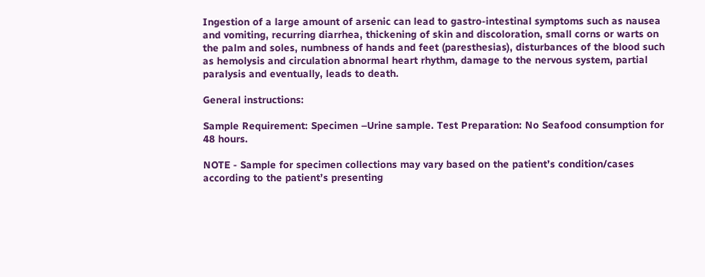Ingestion of a large amount of arsenic can lead to gastro-intestinal symptoms such as nausea and vomiting, recurring diarrhea, thickening of skin and discoloration, small corns or warts on the palm and soles, numbness of hands and feet (paresthesias), disturbances of the blood such as hemolysis and circulation abnormal heart rhythm, damage to the nervous system, partial paralysis and eventually, leads to death.

General instructions:

Sample Requirement: Specimen –Urine sample. Test Preparation: No Seafood consumption for 48 hours.

NOTE - Sample for specimen collections may vary based on the patient’s condition/cases according to the patient’s presenting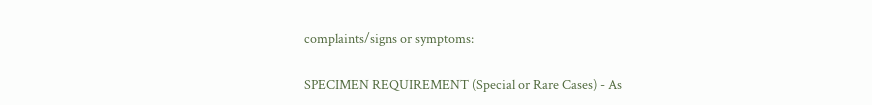complaints/signs or symptoms:

SPECIMEN REQUIREMENT (Special or Rare Cases) - As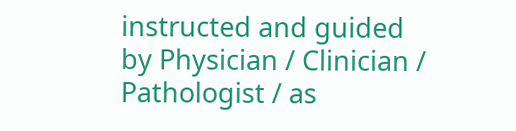instructed and guided by Physician / Clinician / Pathologist / as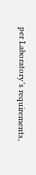per Laboratory’s requirements,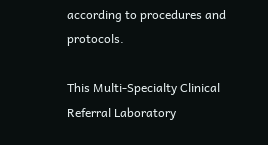according to procedures and protocols.

This Multi-Specialty Clinical Referral Laboratory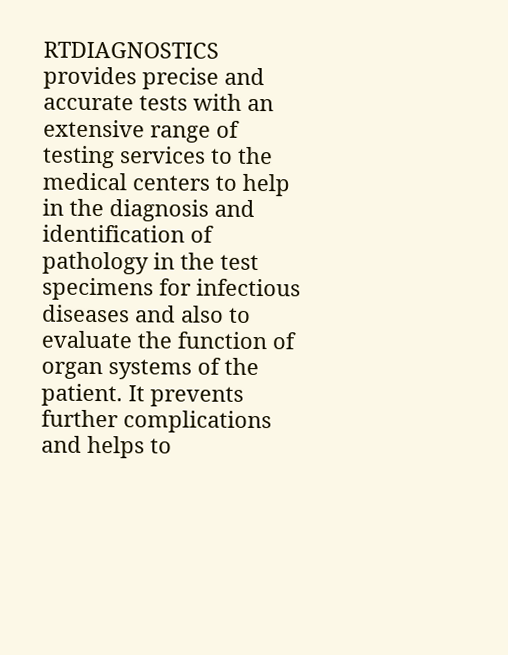RTDIAGNOSTICS provides precise and accurate tests with an extensive range of testing services to the medical centers to help in the diagnosis and identification of pathology in the test specimens for infectious diseases and also to evaluate the function of organ systems of the patient. It prevents further complications and helps to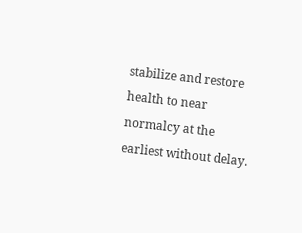stabilize and restore health to near normalcy at the earliest without delay.